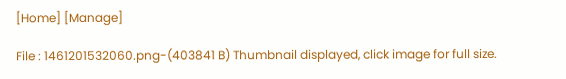[Home] [Manage]

File : 1461201532060.png-(403841 B) Thumbnail displayed, click image for full size.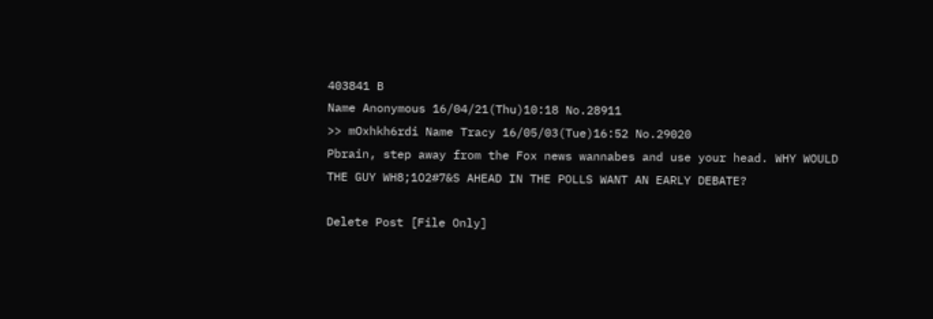403841 B
Name Anonymous 16/04/21(Thu)10:18 No.28911
>> mOxhkh6rdi Name Tracy 16/05/03(Tue)16:52 No.29020
Pbrain, step away from the Fox news wannabes and use your head. WHY WOULD THE GUY WH8;1O2#7&S AHEAD IN THE POLLS WANT AN EARLY DEBATE?

Delete Post [File Only]